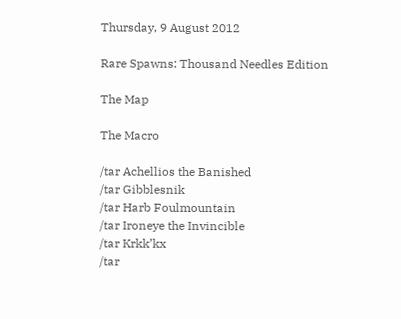Thursday, 9 August 2012

Rare Spawns: Thousand Needles Edition

The Map

The Macro

/tar Achellios the Banished
/tar Gibblesnik
/tar Harb Foulmountain
/tar Ironeye the Invincible
/tar Krkk’kx
/tar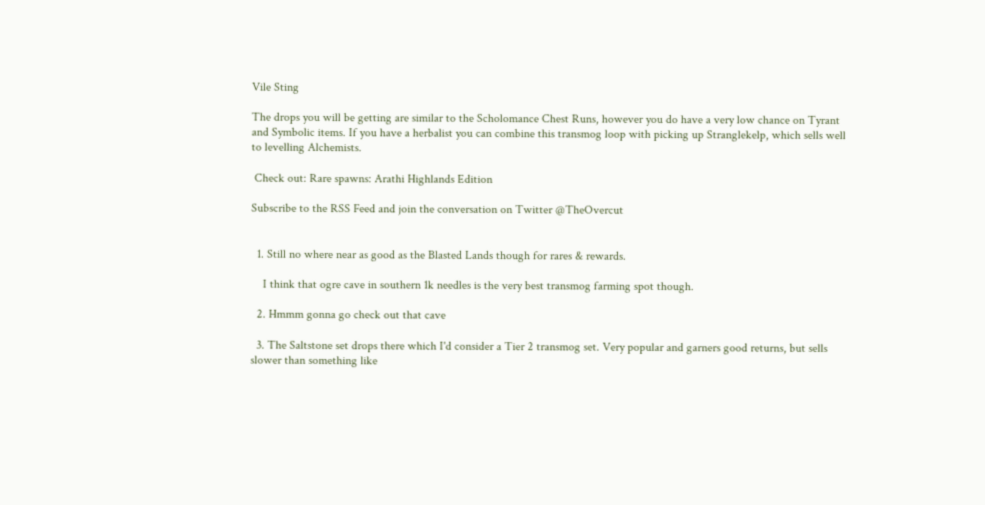Vile Sting

The drops you will be getting are similar to the Scholomance Chest Runs, however you do have a very low chance on Tyrant and Symbolic items. If you have a herbalist you can combine this transmog loop with picking up Stranglekelp, which sells well to levelling Alchemists.

 Check out: Rare spawns: Arathi Highlands Edition

Subscribe to the RSS Feed and join the conversation on Twitter @TheOvercut


  1. Still no where near as good as the Blasted Lands though for rares & rewards.

    I think that ogre cave in southern 1k needles is the very best transmog farming spot though.

  2. Hmmm gonna go check out that cave

  3. The Saltstone set drops there which I'd consider a Tier 2 transmog set. Very popular and garners good returns, but sells slower than something like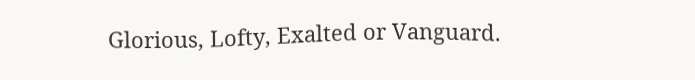Glorious, Lofty, Exalted or Vanguard.